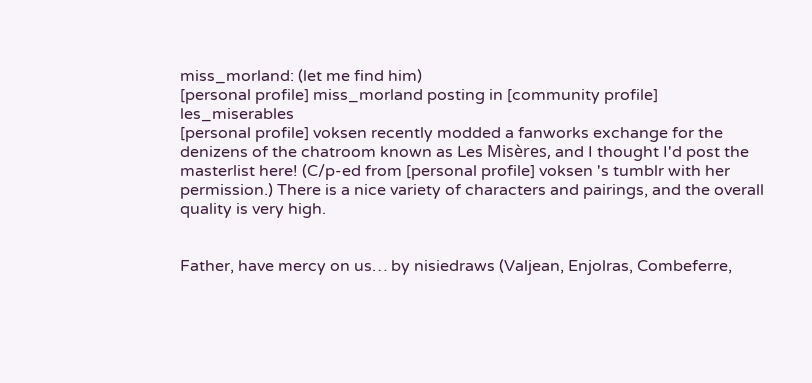miss_morland: (let me find him)
[personal profile] miss_morland posting in [community profile] les_miserables
[personal profile] voksen recently modded a fanworks exchange for the denizens of the chatroom known as Les Misères, and I thought I'd post the masterlist here! (C/p-ed from [personal profile] voksen 's tumblr with her permission.) There is a nice variety of characters and pairings, and the overall quality is very high.


Father, have mercy on us… by nisiedraws (Valjean, Enjolras, Combeferre,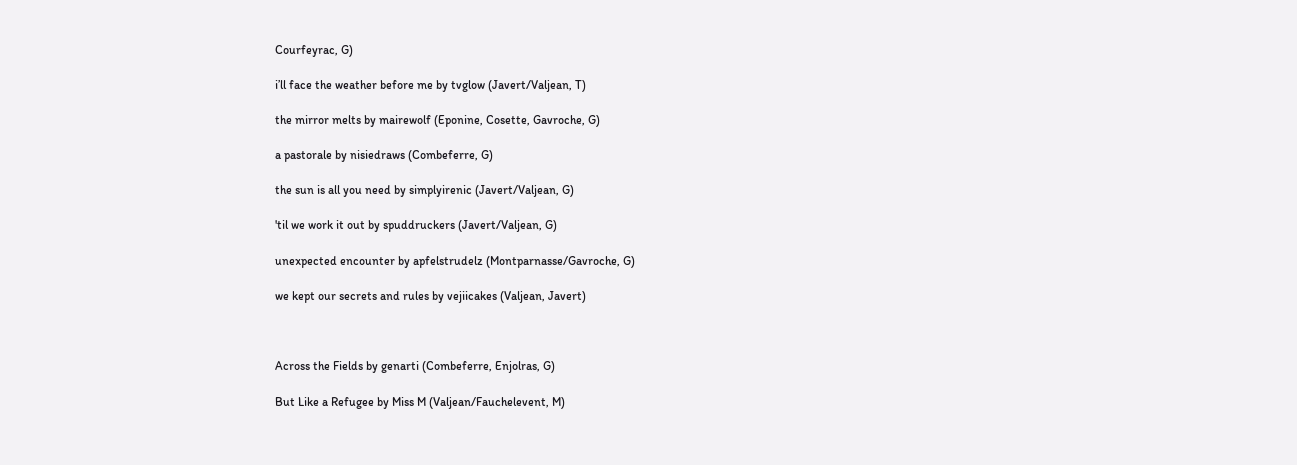Courfeyrac, G)

i’ll face the weather before me by tvglow (Javert/Valjean, T)

the mirror melts by mairewolf (Eponine, Cosette, Gavroche, G)

a pastorale by nisiedraws (Combeferre, G)

the sun is all you need by simplyirenic (Javert/Valjean, G)

'til we work it out by spuddruckers (Javert/Valjean, G)

unexpected encounter by apfelstrudelz (Montparnasse/Gavroche, G)

we kept our secrets and rules by vejiicakes (Valjean, Javert)



Across the Fields by genarti (Combeferre, Enjolras, G)

But Like a Refugee by Miss M (Valjean/Fauchelevent, M)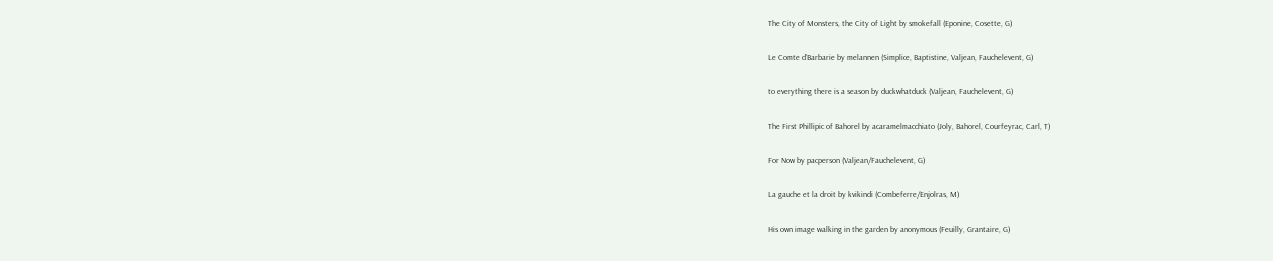The City of Monsters, the City of Light by smokefall (Eponine, Cosette, G)

Le Comte d’Barbarie by melannen (Simplice, Baptistine, Valjean, Fauchelevent, G)

to everything there is a season by duckwhatduck (Valjean, Fauchelevent, G)

The First Phillipic of Bahorel by acaramelmacchiato (Joly, Bahorel, Courfeyrac, Carl, T)

For Now by pacperson (Valjean/Fauchelevent, G)

La gauche et la droit by kvikindi (Combeferre/Enjolras, M)

His own image walking in the garden by anonymous (Feuilly, Grantaire, G)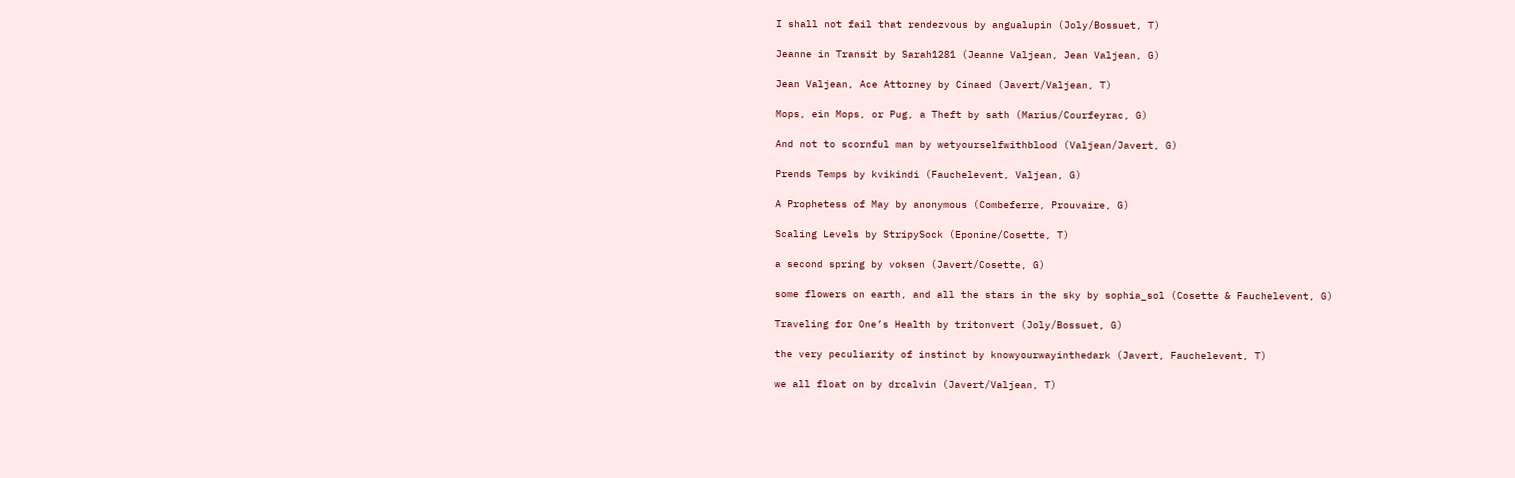I shall not fail that rendezvous by angualupin (Joly/Bossuet, T)

Jeanne in Transit by Sarah1281 (Jeanne Valjean, Jean Valjean, G)

Jean Valjean, Ace Attorney by Cinaed (Javert/Valjean, T)

Mops, ein Mops, or Pug, a Theft by sath (Marius/Courfeyrac, G)

And not to scornful man by wetyourselfwithblood (Valjean/Javert, G)

Prends Temps by kvikindi (Fauchelevent, Valjean, G)

A Prophetess of May by anonymous (Combeferre, Prouvaire, G)

Scaling Levels by StripySock (Eponine/Cosette, T)

a second spring by voksen (Javert/Cosette, G)

some flowers on earth, and all the stars in the sky by sophia_sol (Cosette & Fauchelevent, G)

Traveling for One’s Health by tritonvert (Joly/Bossuet, G)

the very peculiarity of instinct by knowyourwayinthedark (Javert, Fauchelevent, T)

we all float on by drcalvin (Javert/Valjean, T)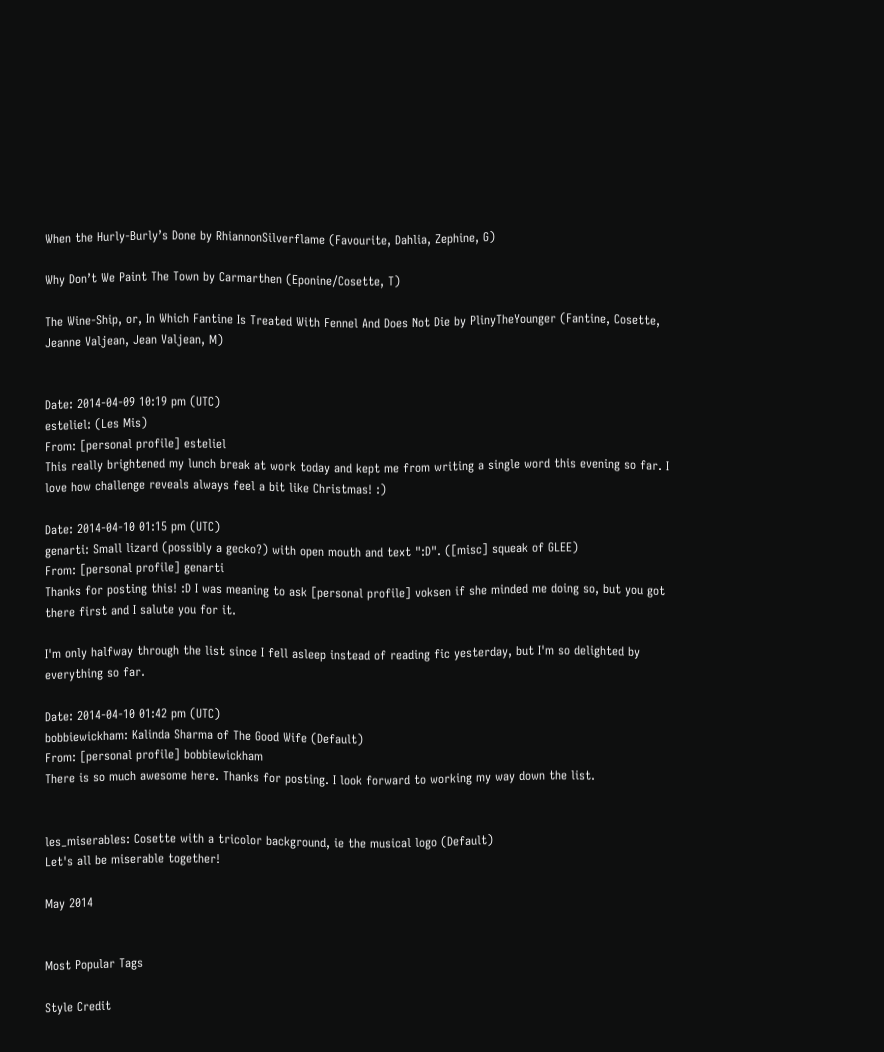When the Hurly-Burly’s Done by RhiannonSilverflame (Favourite, Dahlia, Zephine, G)

Why Don’t We Paint The Town by Carmarthen (Eponine/Cosette, T)

The Wine-Ship, or, In Which Fantine Is Treated With Fennel And Does Not Die by PlinyTheYounger (Fantine, Cosette, Jeanne Valjean, Jean Valjean, M)


Date: 2014-04-09 10:19 pm (UTC)
esteliel: (Les Mis)
From: [personal profile] esteliel
This really brightened my lunch break at work today and kept me from writing a single word this evening so far. I love how challenge reveals always feel a bit like Christmas! :)

Date: 2014-04-10 01:15 pm (UTC)
genarti: Small lizard (possibly a gecko?) with open mouth and text ":D". ([misc] squeak of GLEE)
From: [personal profile] genarti
Thanks for posting this! :D I was meaning to ask [personal profile] voksen if she minded me doing so, but you got there first and I salute you for it.

I'm only halfway through the list since I fell asleep instead of reading fic yesterday, but I'm so delighted by everything so far.

Date: 2014-04-10 01:42 pm (UTC)
bobbiewickham: Kalinda Sharma of The Good Wife (Default)
From: [personal profile] bobbiewickham
There is so much awesome here. Thanks for posting. I look forward to working my way down the list.


les_miserables: Cosette with a tricolor background, ie the musical logo (Default)
Let's all be miserable together!

May 2014


Most Popular Tags

Style Credit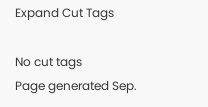Expand Cut Tags

No cut tags
Page generated Sep.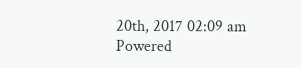20th, 2017 02:09 am
Powered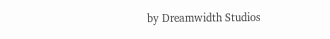by Dreamwidth Studios